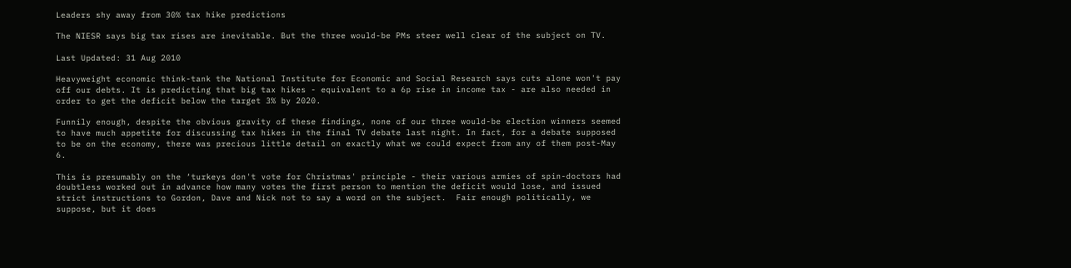Leaders shy away from 30% tax hike predictions

The NIESR says big tax rises are inevitable. But the three would-be PMs steer well clear of the subject on TV.

Last Updated: 31 Aug 2010

Heavyweight economic think-tank the National Institute for Economic and Social Research says cuts alone won't pay off our debts. It is predicting that big tax hikes - equivalent to a 6p rise in income tax - are also needed in order to get the deficit below the target 3% by 2020.

Funnily enough, despite the obvious gravity of these findings, none of our three would-be election winners seemed to have much appetite for discussing tax hikes in the final TV debate last night. In fact, for a debate supposed to be on the economy, there was precious little detail on exactly what we could expect from any of them post-May 6.

This is presumably on the ‘turkeys don't vote for Christmas' principle - their various armies of spin-doctors had doubtless worked out in advance how many votes the first person to mention the deficit would lose, and issued strict instructions to Gordon, Dave and Nick not to say a word on the subject.  Fair enough politically, we suppose, but it does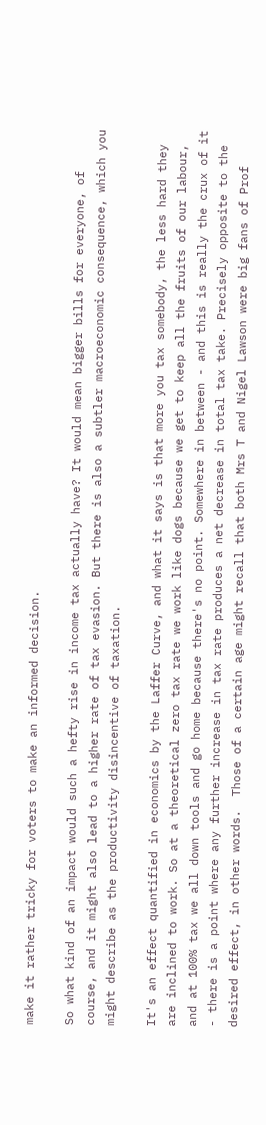make it rather tricky for voters to make an informed decision.

So what kind of an impact would such a hefty rise in income tax actually have? It would mean bigger bills for everyone, of course, and it might also lead to a higher rate of tax evasion. But there is also a subtler macroeconomic consequence, which you might describe as the productivity disincentive of taxation.

It's an effect quantified in economics by the Laffer Curve, and what it says is that more you tax somebody, the less hard they are inclined to work. So at a theoretical zero tax rate we work like dogs because we get to keep all the fruits of our labour, and at 100% tax we all down tools and go home because there's no point. Somewhere in between - and this is really the crux of it - there is a point where any further increase in tax rate produces a net decrease in total tax take. Precisely opposite to the desired effect, in other words.  Those of a certain age might recall that both Mrs T and Nigel Lawson were big fans of Prof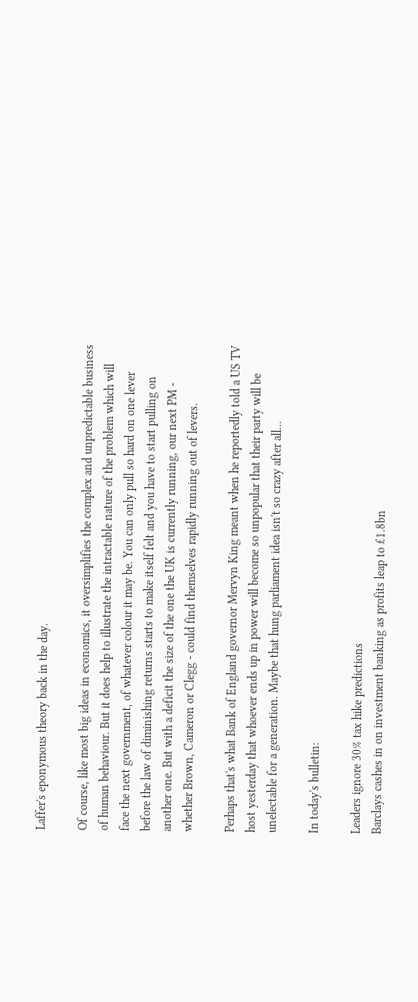Laffer's eponymous theory back in the day.

Of course, like most big ideas in economics, it oversimplifies the complex and unpredictable business of human behaviour. But it does help to illustrate the intractable nature of the problem which will face the next government, of whatever colour it may be. You can only pull so hard on one lever before the law of diminishing returns starts to make itself felt and you have to start pulling on another one. But with a deficit the size of the one the UK is currently running, our next PM - whether Brown, Cameron or Clegg - could find themselves rapidly running out of levers.

Perhaps that's what Bank of England governor Mervyn King meant when he reportedly told a US TV host yesterday that whoever ends up in power will become so unpopular that their party will be unelectable for a generation. Maybe that hung parliament idea isn't so crazy after all...

In today's bulletin:

Leaders ignore 30% tax hike predictions
Barclays cashes in on investment banking as profits leap to £1.8bn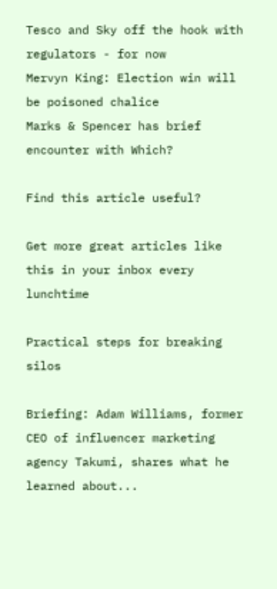Tesco and Sky off the hook with regulators - for now
Mervyn King: Election win will be poisoned chalice
Marks & Spencer has brief encounter with Which?

Find this article useful?

Get more great articles like this in your inbox every lunchtime

Practical steps for breaking silos

Briefing: Adam Williams, former CEO of influencer marketing agency Takumi, shares what he learned about...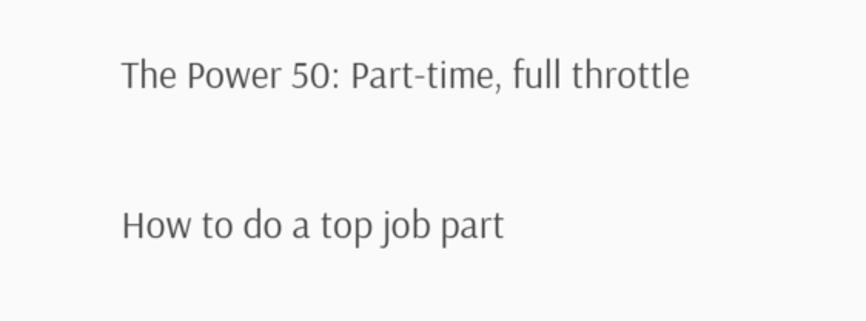The Power 50: Part-time, full throttle

How to do a top job part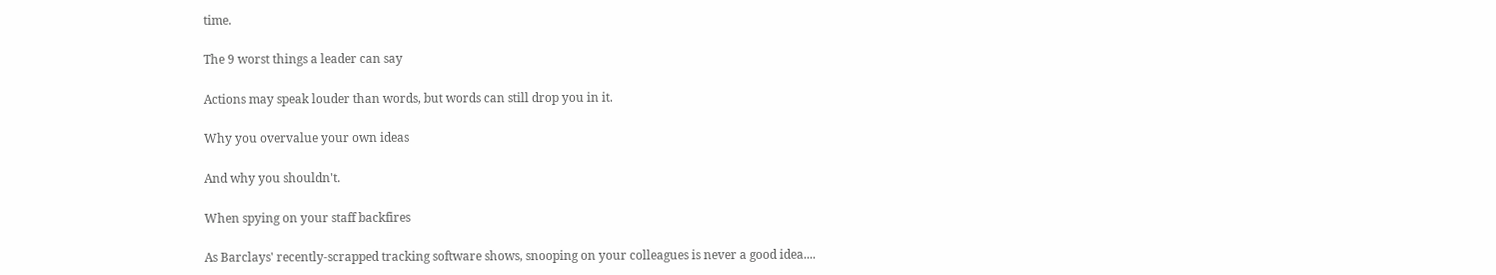time.

The 9 worst things a leader can say

Actions may speak louder than words, but words can still drop you in it.

Why you overvalue your own ideas

And why you shouldn't.

When spying on your staff backfires

As Barclays' recently-scrapped tracking software shows, snooping on your colleagues is never a good idea....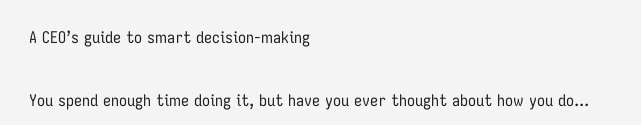A CEO’s guide to smart decision-making

You spend enough time doing it, but have you ever thought about how you do...